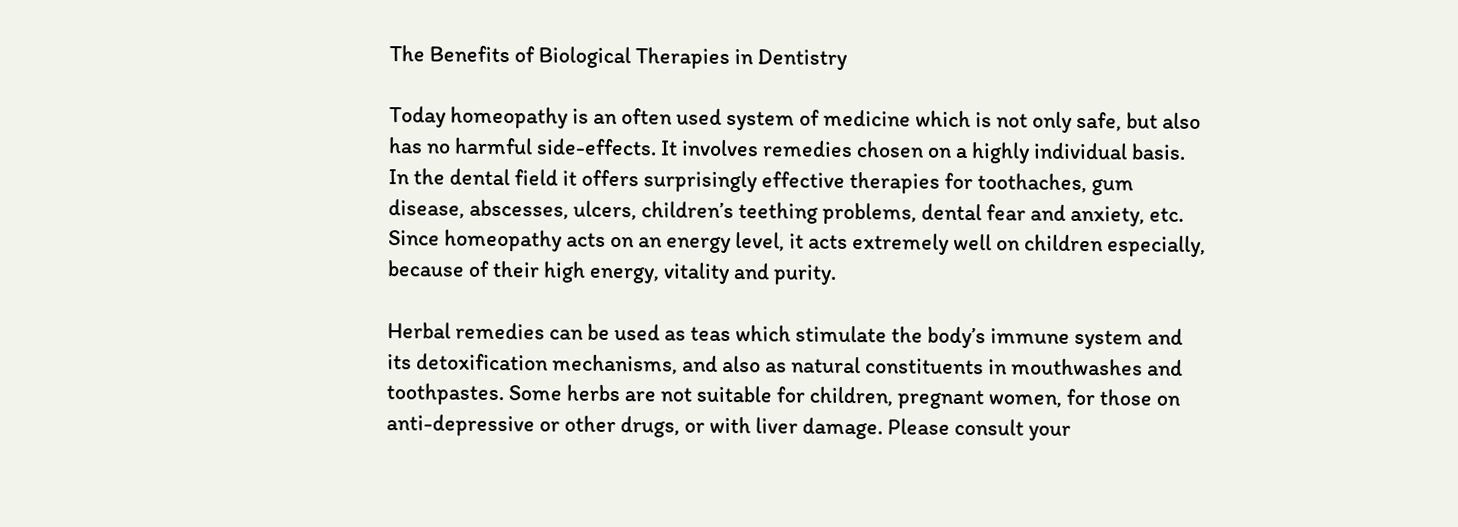The Benefits of Biological Therapies in Dentistry

Today homeopathy is an often used system of medicine which is not only safe, but also has no harmful side-effects. It involves remedies chosen on a highly individual basis. In the dental field it offers surprisingly effective therapies for toothaches, gum disease, abscesses, ulcers, children’s teething problems, dental fear and anxiety, etc. Since homeopathy acts on an energy level, it acts extremely well on children especially, because of their high energy, vitality and purity.

Herbal remedies can be used as teas which stimulate the body’s immune system and its detoxification mechanisms, and also as natural constituents in mouthwashes and toothpastes. Some herbs are not suitable for children, pregnant women, for those on anti-depressive or other drugs, or with liver damage. Please consult your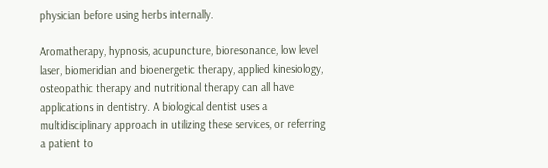physician before using herbs internally.

Aromatherapy, hypnosis, acupuncture, bioresonance, low level laser, biomeridian and bioenergetic therapy, applied kinesiology, osteopathic therapy and nutritional therapy can all have applications in dentistry. A biological dentist uses a multidisciplinary approach in utilizing these services, or referring a patient to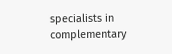specialists in complementary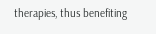therapies, thus benefiting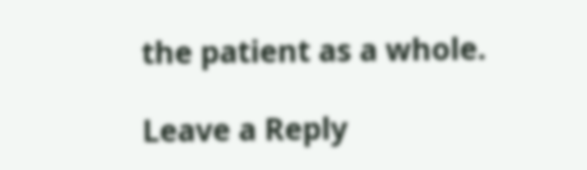the patient as a whole.

Leave a Reply